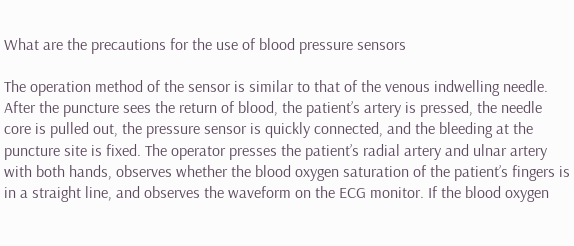What are the precautions for the use of blood pressure sensors

The operation method of the sensor is similar to that of the venous indwelling needle. After the puncture sees the return of blood, the patient’s artery is pressed, the needle core is pulled out, the pressure sensor is quickly connected, and the bleeding at the puncture site is fixed. The operator presses the patient’s radial artery and ulnar artery with both hands, observes whether the blood oxygen saturation of the patient’s fingers is in a straight line, and observes the waveform on the ECG monitor. If the blood oxygen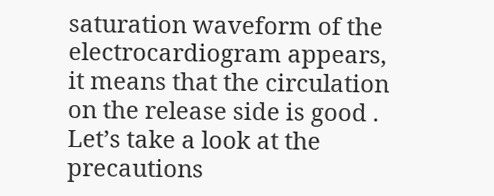saturation waveform of the electrocardiogram appears, it means that the circulation on the release side is good . Let’s take a look at the precautions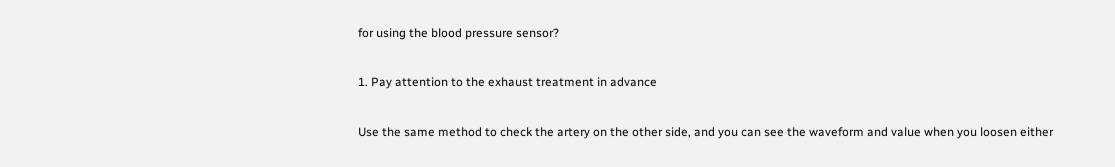for using the blood pressure sensor?

1. Pay attention to the exhaust treatment in advance

Use the same method to check the artery on the other side, and you can see the waveform and value when you loosen either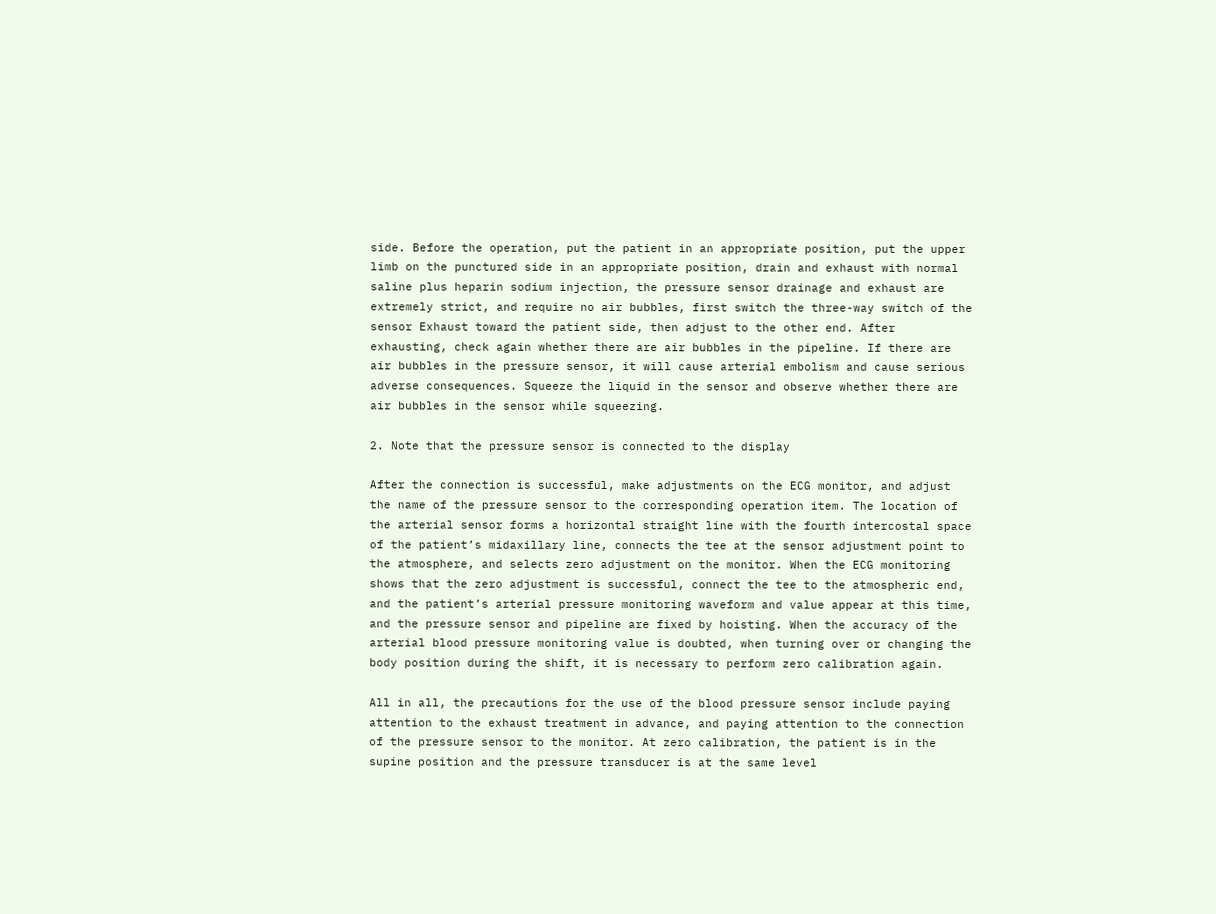side. Before the operation, put the patient in an appropriate position, put the upper limb on the punctured side in an appropriate position, drain and exhaust with normal saline plus heparin sodium injection, the pressure sensor drainage and exhaust are extremely strict, and require no air bubbles, first switch the three-way switch of the sensor Exhaust toward the patient side, then adjust to the other end. After exhausting, check again whether there are air bubbles in the pipeline. If there are air bubbles in the pressure sensor, it will cause arterial embolism and cause serious adverse consequences. Squeeze the liquid in the sensor and observe whether there are air bubbles in the sensor while squeezing.

2. Note that the pressure sensor is connected to the display

After the connection is successful, make adjustments on the ECG monitor, and adjust the name of the pressure sensor to the corresponding operation item. The location of the arterial sensor forms a horizontal straight line with the fourth intercostal space of the patient’s midaxillary line, connects the tee at the sensor adjustment point to the atmosphere, and selects zero adjustment on the monitor. When the ECG monitoring shows that the zero adjustment is successful, connect the tee to the atmospheric end, and the patient’s arterial pressure monitoring waveform and value appear at this time, and the pressure sensor and pipeline are fixed by hoisting. When the accuracy of the arterial blood pressure monitoring value is doubted, when turning over or changing the body position during the shift, it is necessary to perform zero calibration again.

All in all, the precautions for the use of the blood pressure sensor include paying attention to the exhaust treatment in advance, and paying attention to the connection of the pressure sensor to the monitor. At zero calibration, the patient is in the supine position and the pressure transducer is at the same level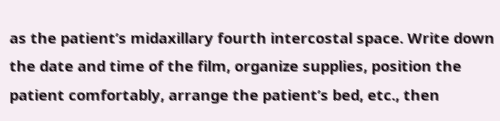as the patient’s midaxillary fourth intercostal space. Write down the date and time of the film, organize supplies, position the patient comfortably, arrange the patient’s bed, etc., then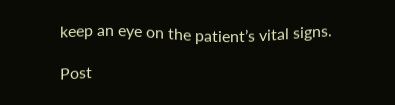keep an eye on the patient’s vital signs.

Post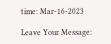time: Mar-16-2023

Leave Your Message: